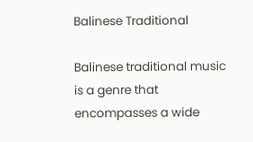Balinese Traditional

Balinese traditional music is a genre that encompasses a wide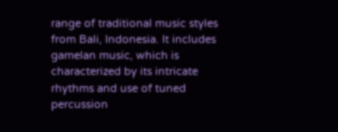range of traditional music styles from Bali, Indonesia. It includes gamelan music, which is characterized by its intricate rhythms and use of tuned percussion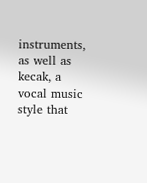instruments, as well as kecak, a vocal music style that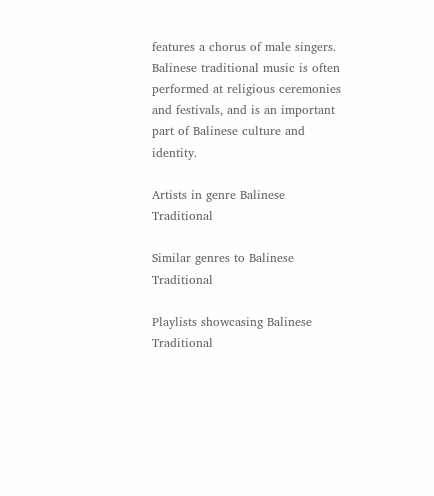features a chorus of male singers. Balinese traditional music is often performed at religious ceremonies and festivals, and is an important part of Balinese culture and identity.

Artists in genre Balinese Traditional

Similar genres to Balinese Traditional

Playlists showcasing Balinese Traditional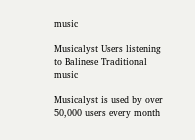music

Musicalyst Users listening to Balinese Traditional music

Musicalyst is used by over 50,000 users every month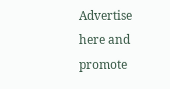Advertise here and promote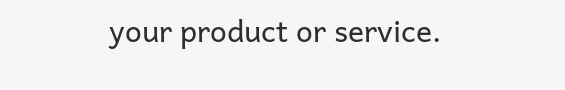your product or service.